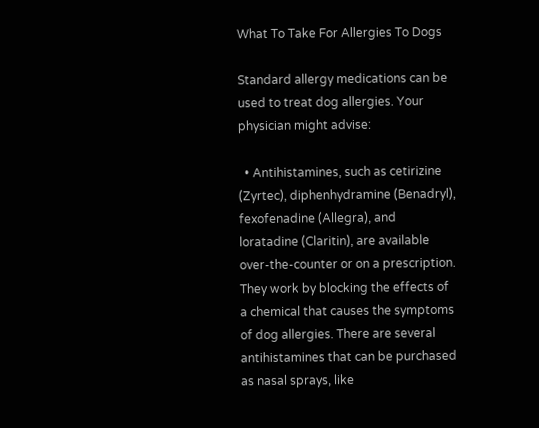What To Take For Allergies To Dogs

Standard allergy medications can be used to treat dog allergies. Your physician might advise:

  • Antihistamines, such as cetirizine (Zyrtec), diphenhydramine (Benadryl), fexofenadine (Allegra), and loratadine (Claritin), are available over-the-counter or on a prescription. They work by blocking the effects of a chemical that causes the symptoms of dog allergies. There are several antihistamines that can be purchased as nasal sprays, like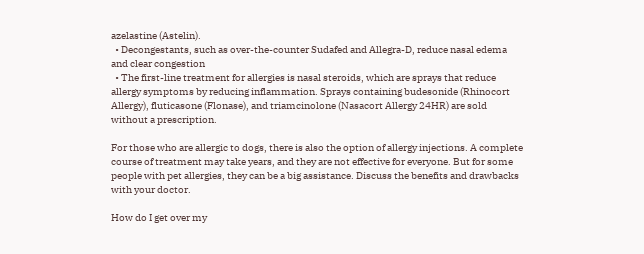azelastine (Astelin).
  • Decongestants, such as over-the-counter Sudafed and Allegra-D, reduce nasal edema and clear congestion
  • The first-line treatment for allergies is nasal steroids, which are sprays that reduce allergy symptoms by reducing inflammation. Sprays containing budesonide (Rhinocort Allergy), fluticasone (Flonase), and triamcinolone (Nasacort Allergy 24HR) are sold without a prescription.

For those who are allergic to dogs, there is also the option of allergy injections. A complete course of treatment may take years, and they are not effective for everyone. But for some people with pet allergies, they can be a big assistance. Discuss the benefits and drawbacks with your doctor.

How do I get over my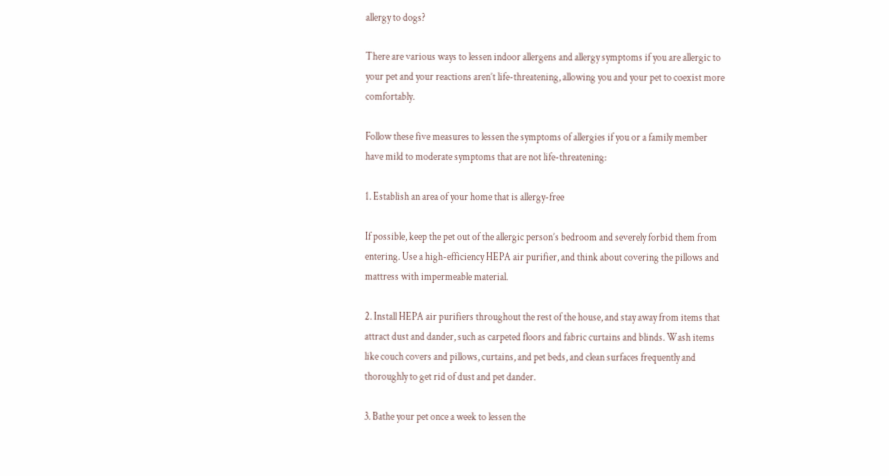allergy to dogs?

There are various ways to lessen indoor allergens and allergy symptoms if you are allergic to your pet and your reactions aren’t life-threatening, allowing you and your pet to coexist more comfortably.

Follow these five measures to lessen the symptoms of allergies if you or a family member have mild to moderate symptoms that are not life-threatening:

1. Establish an area of your home that is allergy-free

If possible, keep the pet out of the allergic person’s bedroom and severely forbid them from entering. Use a high-efficiency HEPA air purifier, and think about covering the pillows and mattress with impermeable material.

2. Install HEPA air purifiers throughout the rest of the house, and stay away from items that attract dust and dander, such as carpeted floors and fabric curtains and blinds. Wash items like couch covers and pillows, curtains, and pet beds, and clean surfaces frequently and thoroughly to get rid of dust and pet dander.

3. Bathe your pet once a week to lessen the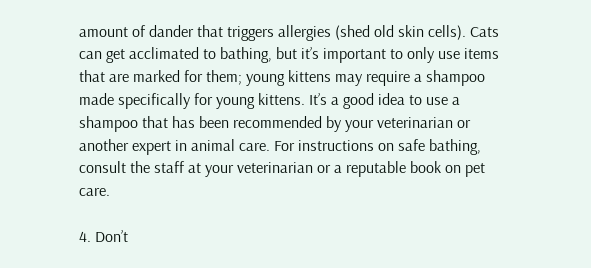amount of dander that triggers allergies (shed old skin cells). Cats can get acclimated to bathing, but it’s important to only use items that are marked for them; young kittens may require a shampoo made specifically for young kittens. It’s a good idea to use a shampoo that has been recommended by your veterinarian or another expert in animal care. For instructions on safe bathing, consult the staff at your veterinarian or a reputable book on pet care.

4. Don’t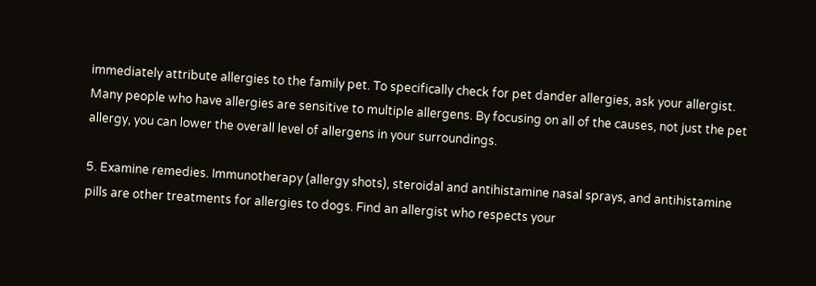immediately attribute allergies to the family pet. To specifically check for pet dander allergies, ask your allergist. Many people who have allergies are sensitive to multiple allergens. By focusing on all of the causes, not just the pet allergy, you can lower the overall level of allergens in your surroundings.

5. Examine remedies. Immunotherapy (allergy shots), steroidal and antihistamine nasal sprays, and antihistamine pills are other treatments for allergies to dogs. Find an allergist who respects your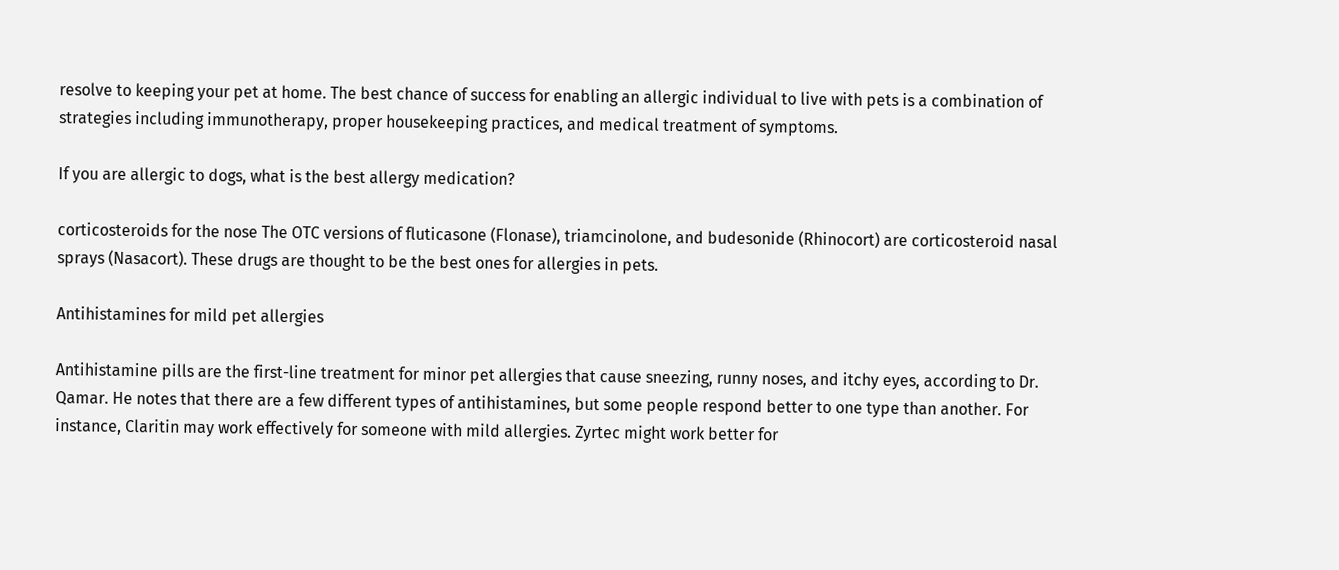resolve to keeping your pet at home. The best chance of success for enabling an allergic individual to live with pets is a combination of strategies including immunotherapy, proper housekeeping practices, and medical treatment of symptoms.

If you are allergic to dogs, what is the best allergy medication?

corticosteroids for the nose The OTC versions of fluticasone (Flonase), triamcinolone, and budesonide (Rhinocort) are corticosteroid nasal sprays (Nasacort). These drugs are thought to be the best ones for allergies in pets.

Antihistamines for mild pet allergies

Antihistamine pills are the first-line treatment for minor pet allergies that cause sneezing, runny noses, and itchy eyes, according to Dr. Qamar. He notes that there are a few different types of antihistamines, but some people respond better to one type than another. For instance, Claritin may work effectively for someone with mild allergies. Zyrtec might work better for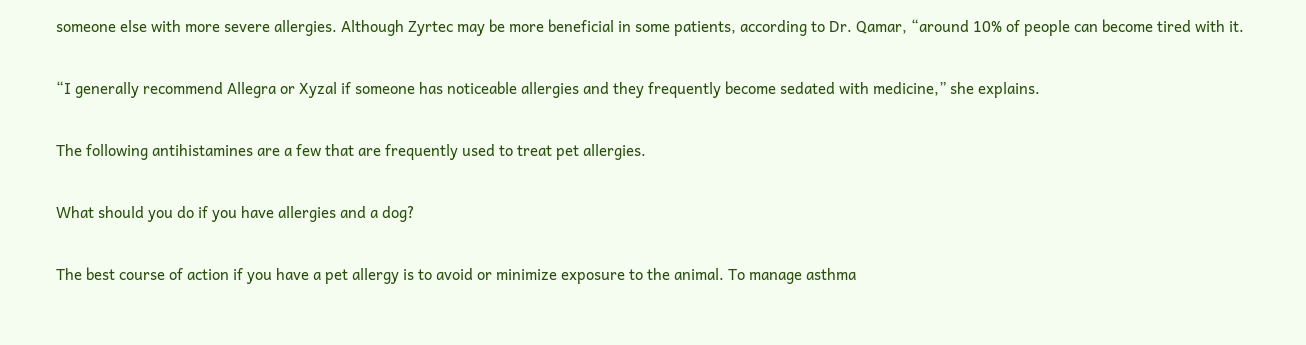someone else with more severe allergies. Although Zyrtec may be more beneficial in some patients, according to Dr. Qamar, “around 10% of people can become tired with it.

“I generally recommend Allegra or Xyzal if someone has noticeable allergies and they frequently become sedated with medicine,” she explains.

The following antihistamines are a few that are frequently used to treat pet allergies.

What should you do if you have allergies and a dog?

The best course of action if you have a pet allergy is to avoid or minimize exposure to the animal. To manage asthma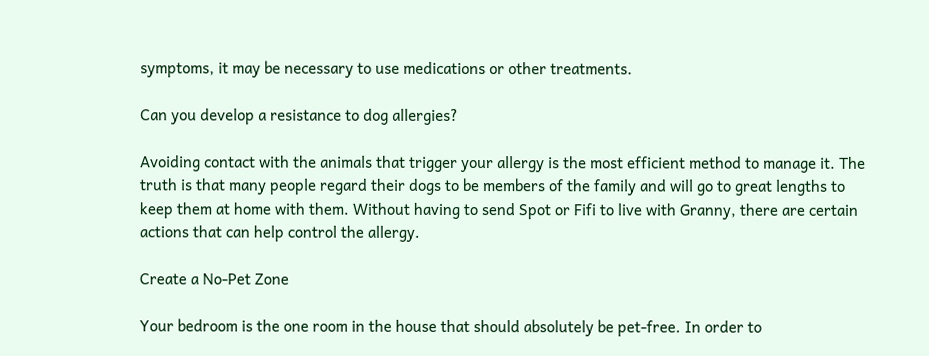symptoms, it may be necessary to use medications or other treatments.

Can you develop a resistance to dog allergies?

Avoiding contact with the animals that trigger your allergy is the most efficient method to manage it. The truth is that many people regard their dogs to be members of the family and will go to great lengths to keep them at home with them. Without having to send Spot or Fifi to live with Granny, there are certain actions that can help control the allergy.

Create a No-Pet Zone

Your bedroom is the one room in the house that should absolutely be pet-free. In order to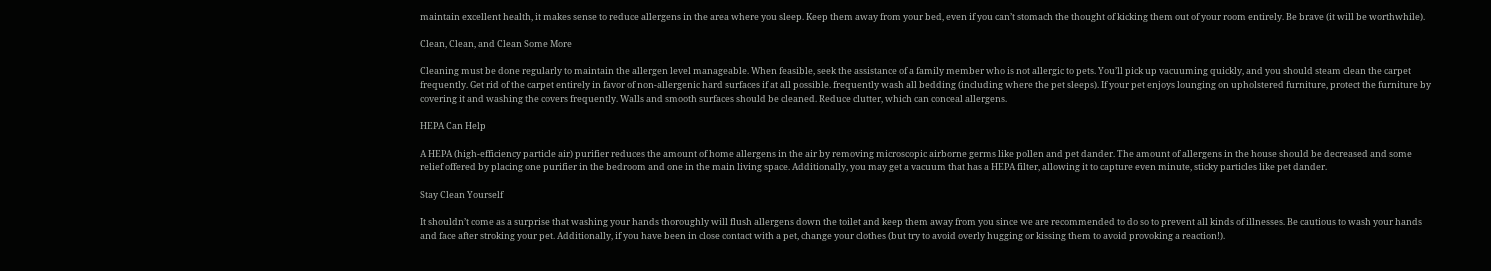maintain excellent health, it makes sense to reduce allergens in the area where you sleep. Keep them away from your bed, even if you can’t stomach the thought of kicking them out of your room entirely. Be brave (it will be worthwhile).

Clean, Clean, and Clean Some More

Cleaning must be done regularly to maintain the allergen level manageable. When feasible, seek the assistance of a family member who is not allergic to pets. You’ll pick up vacuuming quickly, and you should steam clean the carpet frequently. Get rid of the carpet entirely in favor of non-allergenic hard surfaces if at all possible. frequently wash all bedding (including where the pet sleeps). If your pet enjoys lounging on upholstered furniture, protect the furniture by covering it and washing the covers frequently. Walls and smooth surfaces should be cleaned. Reduce clutter, which can conceal allergens.

HEPA Can Help

A HEPA (high-efficiency particle air) purifier reduces the amount of home allergens in the air by removing microscopic airborne germs like pollen and pet dander. The amount of allergens in the house should be decreased and some relief offered by placing one purifier in the bedroom and one in the main living space. Additionally, you may get a vacuum that has a HEPA filter, allowing it to capture even minute, sticky particles like pet dander.

Stay Clean Yourself

It shouldn’t come as a surprise that washing your hands thoroughly will flush allergens down the toilet and keep them away from you since we are recommended to do so to prevent all kinds of illnesses. Be cautious to wash your hands and face after stroking your pet. Additionally, if you have been in close contact with a pet, change your clothes (but try to avoid overly hugging or kissing them to avoid provoking a reaction!).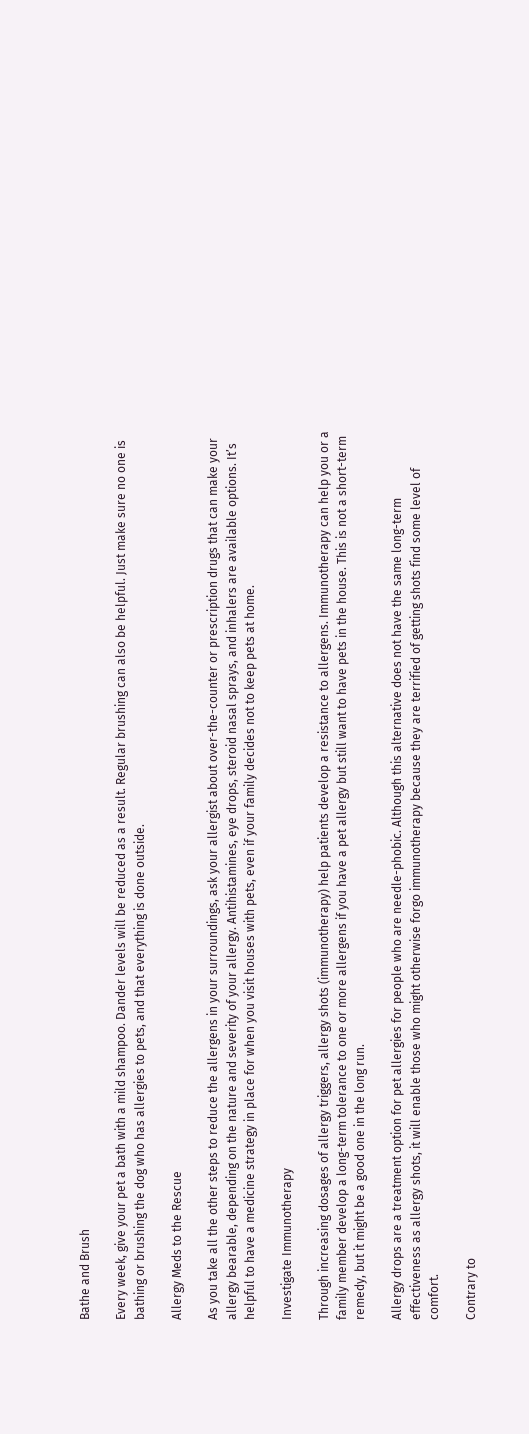Bathe and Brush

Every week, give your pet a bath with a mild shampoo. Dander levels will be reduced as a result. Regular brushing can also be helpful. Just make sure no one is bathing or brushing the dog who has allergies to pets, and that everything is done outside.

Allergy Meds to the Rescue

As you take all the other steps to reduce the allergens in your surroundings, ask your allergist about over-the-counter or prescription drugs that can make your allergy bearable, depending on the nature and severity of your allergy. Antihistamines, eye drops, steroid nasal sprays, and inhalers are available options. It’s helpful to have a medicine strategy in place for when you visit houses with pets, even if your family decides not to keep pets at home.

Investigate Immunotherapy

Through increasing dosages of allergy triggers, allergy shots (immunotherapy) help patients develop a resistance to allergens. Immunotherapy can help you or a family member develop a long-term tolerance to one or more allergens if you have a pet allergy but still want to have pets in the house. This is not a short-term remedy, but it might be a good one in the long run.

Allergy drops are a treatment option for pet allergies for people who are needle-phobic. Although this alternative does not have the same long-term effectiveness as allergy shots, it will enable those who might otherwise forgo immunotherapy because they are terrified of getting shots find some level of comfort.

Contrary to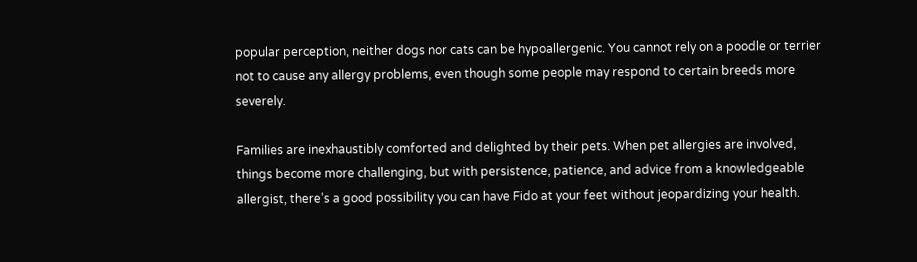popular perception, neither dogs nor cats can be hypoallergenic. You cannot rely on a poodle or terrier not to cause any allergy problems, even though some people may respond to certain breeds more severely.

Families are inexhaustibly comforted and delighted by their pets. When pet allergies are involved, things become more challenging, but with persistence, patience, and advice from a knowledgeable allergist, there’s a good possibility you can have Fido at your feet without jeopardizing your health.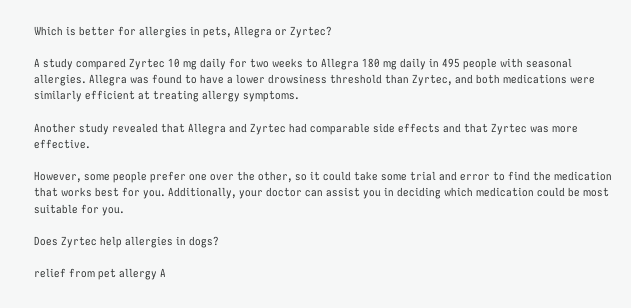Which is better for allergies in pets, Allegra or Zyrtec?

A study compared Zyrtec 10 mg daily for two weeks to Allegra 180 mg daily in 495 people with seasonal allergies. Allegra was found to have a lower drowsiness threshold than Zyrtec, and both medications were similarly efficient at treating allergy symptoms.

Another study revealed that Allegra and Zyrtec had comparable side effects and that Zyrtec was more effective.

However, some people prefer one over the other, so it could take some trial and error to find the medication that works best for you. Additionally, your doctor can assist you in deciding which medication could be most suitable for you.

Does Zyrtec help allergies in dogs?

relief from pet allergy A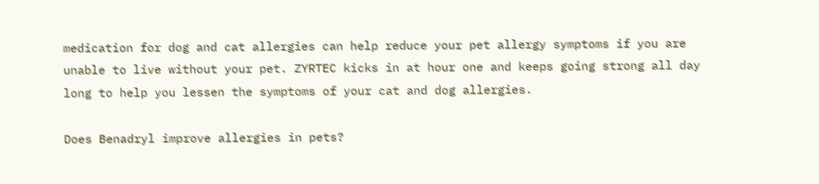medication for dog and cat allergies can help reduce your pet allergy symptoms if you are unable to live without your pet. ZYRTEC kicks in at hour one and keeps going strong all day long to help you lessen the symptoms of your cat and dog allergies.

Does Benadryl improve allergies in pets?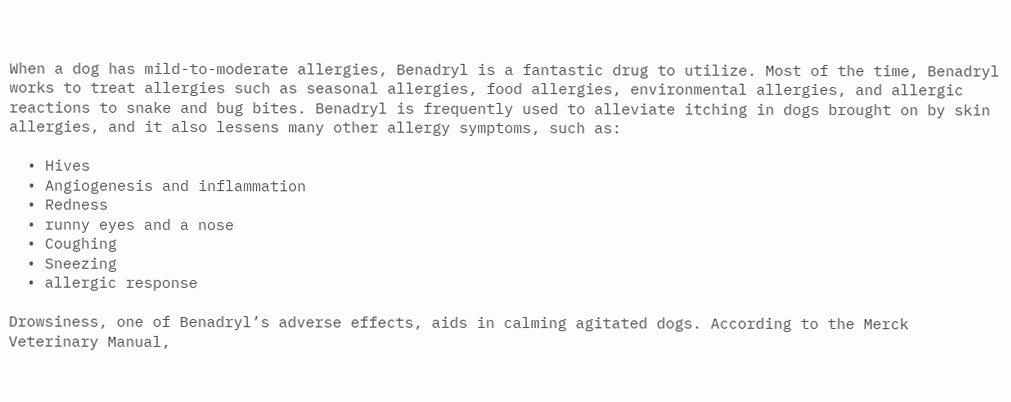When a dog has mild-to-moderate allergies, Benadryl is a fantastic drug to utilize. Most of the time, Benadryl works to treat allergies such as seasonal allergies, food allergies, environmental allergies, and allergic reactions to snake and bug bites. Benadryl is frequently used to alleviate itching in dogs brought on by skin allergies, and it also lessens many other allergy symptoms, such as:

  • Hives
  • Angiogenesis and inflammation
  • Redness
  • runny eyes and a nose
  • Coughing
  • Sneezing
  • allergic response

Drowsiness, one of Benadryl’s adverse effects, aids in calming agitated dogs. According to the Merck Veterinary Manual,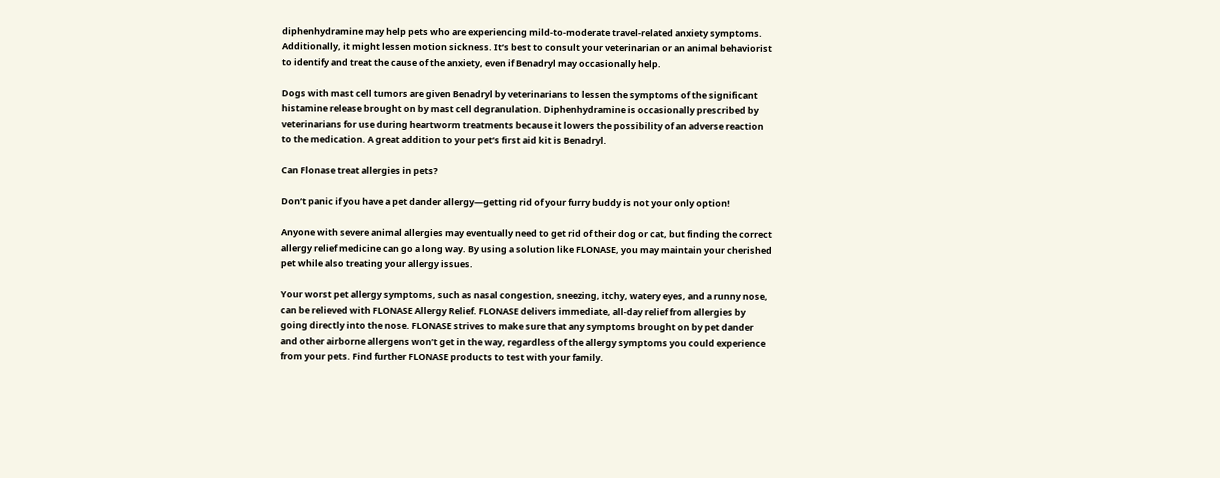diphenhydramine may help pets who are experiencing mild-to-moderate travel-related anxiety symptoms. Additionally, it might lessen motion sickness. It’s best to consult your veterinarian or an animal behaviorist to identify and treat the cause of the anxiety, even if Benadryl may occasionally help.

Dogs with mast cell tumors are given Benadryl by veterinarians to lessen the symptoms of the significant histamine release brought on by mast cell degranulation. Diphenhydramine is occasionally prescribed by veterinarians for use during heartworm treatments because it lowers the possibility of an adverse reaction to the medication. A great addition to your pet’s first aid kit is Benadryl.

Can Flonase treat allergies in pets?

Don’t panic if you have a pet dander allergy—getting rid of your furry buddy is not your only option!

Anyone with severe animal allergies may eventually need to get rid of their dog or cat, but finding the correct allergy relief medicine can go a long way. By using a solution like FLONASE, you may maintain your cherished pet while also treating your allergy issues.

Your worst pet allergy symptoms, such as nasal congestion, sneezing, itchy, watery eyes, and a runny nose, can be relieved with FLONASE Allergy Relief. FLONASE delivers immediate, all-day relief from allergies by going directly into the nose. FLONASE strives to make sure that any symptoms brought on by pet dander and other airborne allergens won’t get in the way, regardless of the allergy symptoms you could experience from your pets. Find further FLONASE products to test with your family.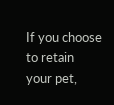If you choose to retain your pet,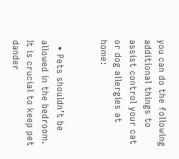you can do the following additional things to assist control your cat or dog allergies at home:


  • Pets shouldn’t be allowed in the bedroom. It is crucial to keep pet dander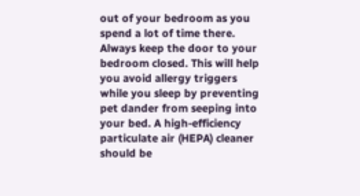out of your bedroom as you spend a lot of time there. Always keep the door to your bedroom closed. This will help you avoid allergy triggers while you sleep by preventing pet dander from seeping into your bed. A high-efficiency particulate air (HEPA) cleaner should be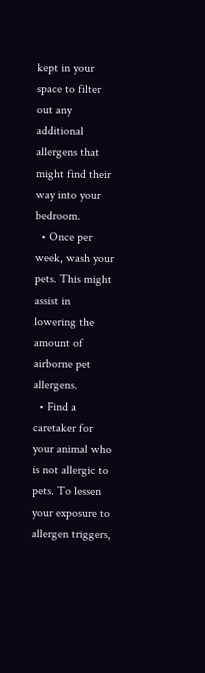kept in your space to filter out any additional allergens that might find their way into your bedroom.
  • Once per week, wash your pets. This might assist in lowering the amount of airborne pet allergens.
  • Find a caretaker for your animal who is not allergic to pets. To lessen your exposure to allergen triggers,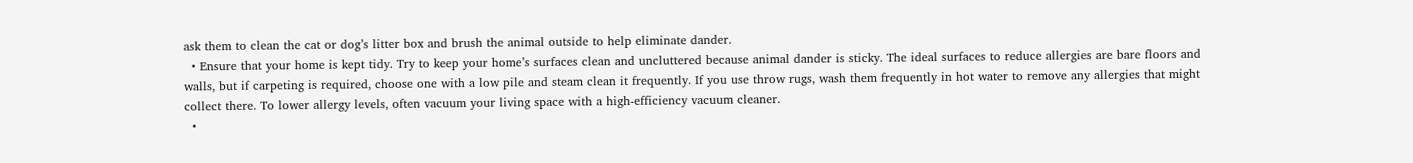ask them to clean the cat or dog’s litter box and brush the animal outside to help eliminate dander.
  • Ensure that your home is kept tidy. Try to keep your home’s surfaces clean and uncluttered because animal dander is sticky. The ideal surfaces to reduce allergies are bare floors and walls, but if carpeting is required, choose one with a low pile and steam clean it frequently. If you use throw rugs, wash them frequently in hot water to remove any allergies that might collect there. To lower allergy levels, often vacuum your living space with a high-efficiency vacuum cleaner.
  •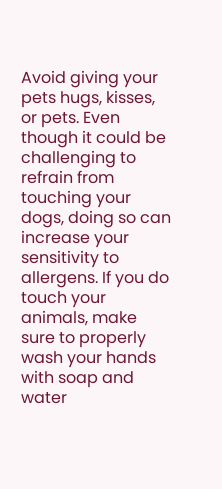Avoid giving your pets hugs, kisses, or pets. Even though it could be challenging to refrain from touching your dogs, doing so can increase your sensitivity to allergens. If you do touch your animals, make sure to properly wash your hands with soap and water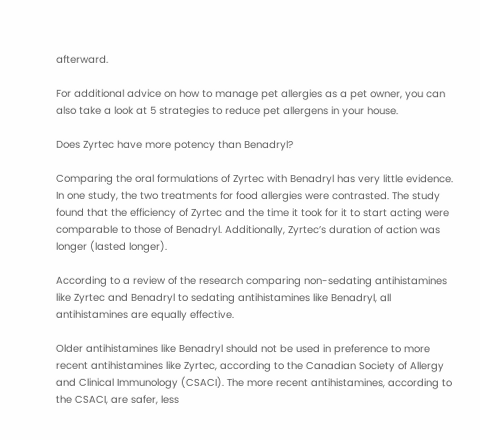afterward.

For additional advice on how to manage pet allergies as a pet owner, you can also take a look at 5 strategies to reduce pet allergens in your house.

Does Zyrtec have more potency than Benadryl?

Comparing the oral formulations of Zyrtec with Benadryl has very little evidence. In one study, the two treatments for food allergies were contrasted. The study found that the efficiency of Zyrtec and the time it took for it to start acting were comparable to those of Benadryl. Additionally, Zyrtec’s duration of action was longer (lasted longer).

According to a review of the research comparing non-sedating antihistamines like Zyrtec and Benadryl to sedating antihistamines like Benadryl, all antihistamines are equally effective.

Older antihistamines like Benadryl should not be used in preference to more recent antihistamines like Zyrtec, according to the Canadian Society of Allergy and Clinical Immunology (CSACI). The more recent antihistamines, according to the CSACI, are safer, less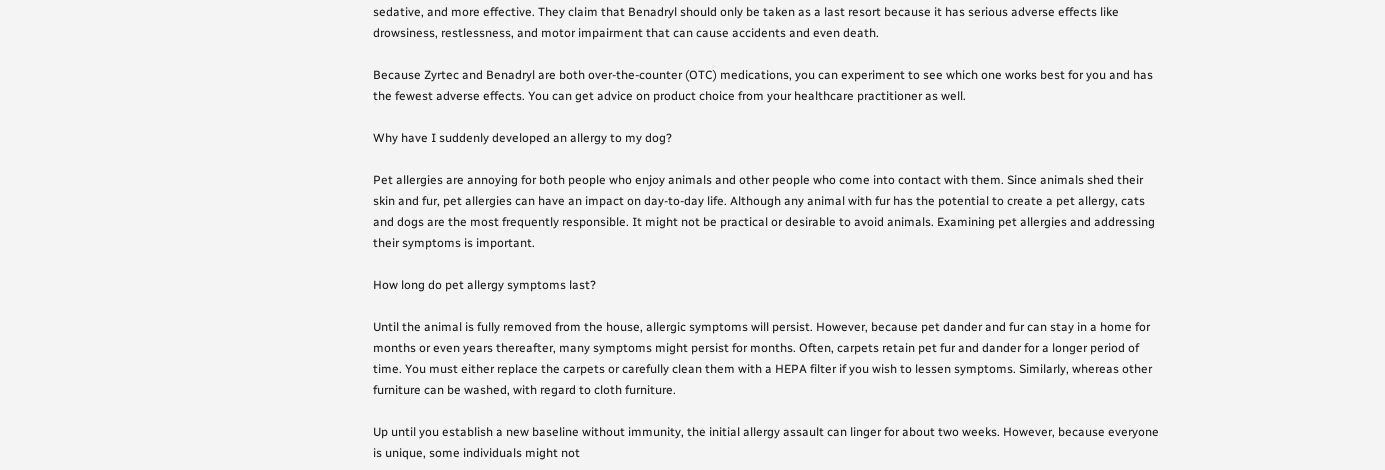sedative, and more effective. They claim that Benadryl should only be taken as a last resort because it has serious adverse effects like drowsiness, restlessness, and motor impairment that can cause accidents and even death.

Because Zyrtec and Benadryl are both over-the-counter (OTC) medications, you can experiment to see which one works best for you and has the fewest adverse effects. You can get advice on product choice from your healthcare practitioner as well.

Why have I suddenly developed an allergy to my dog?

Pet allergies are annoying for both people who enjoy animals and other people who come into contact with them. Since animals shed their skin and fur, pet allergies can have an impact on day-to-day life. Although any animal with fur has the potential to create a pet allergy, cats and dogs are the most frequently responsible. It might not be practical or desirable to avoid animals. Examining pet allergies and addressing their symptoms is important.

How long do pet allergy symptoms last?

Until the animal is fully removed from the house, allergic symptoms will persist. However, because pet dander and fur can stay in a home for months or even years thereafter, many symptoms might persist for months. Often, carpets retain pet fur and dander for a longer period of time. You must either replace the carpets or carefully clean them with a HEPA filter if you wish to lessen symptoms. Similarly, whereas other furniture can be washed, with regard to cloth furniture.

Up until you establish a new baseline without immunity, the initial allergy assault can linger for about two weeks. However, because everyone is unique, some individuals might not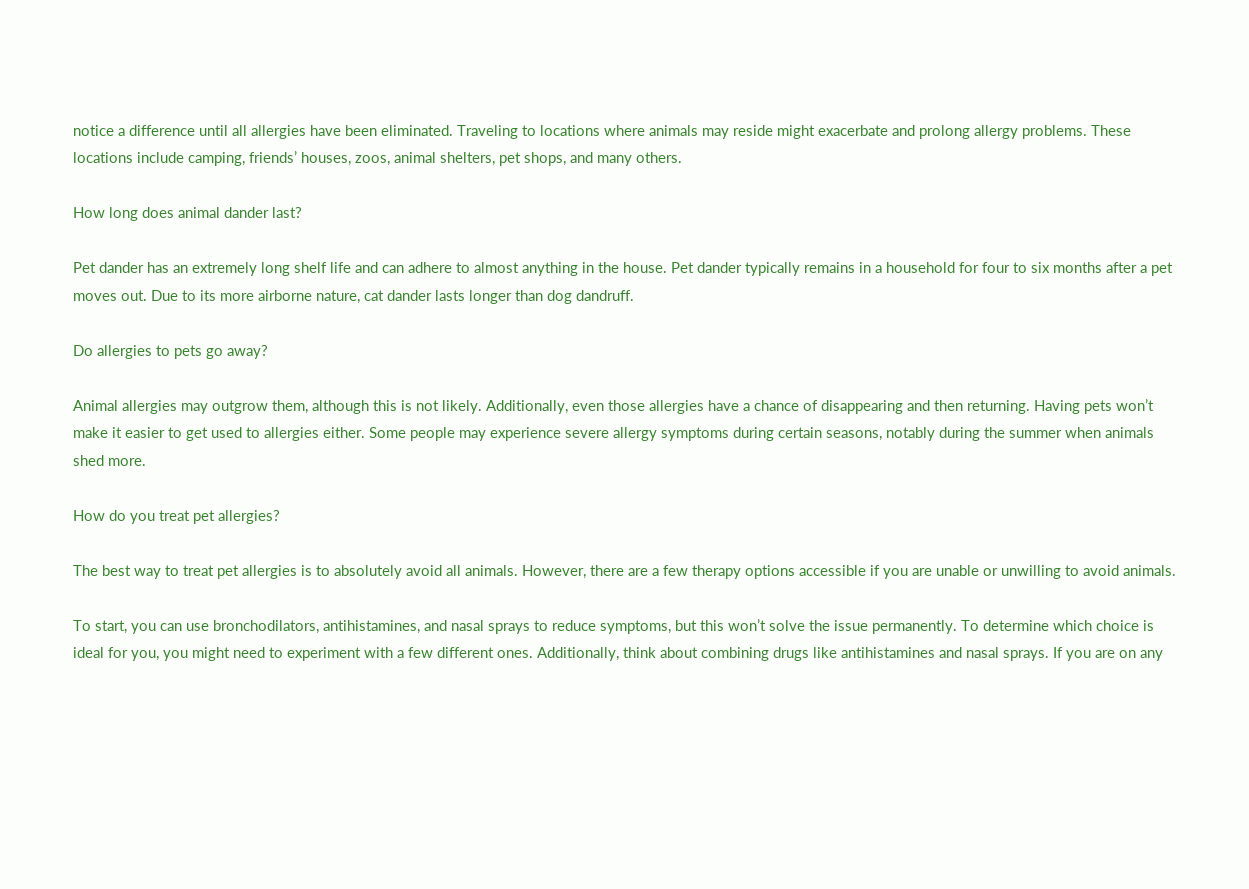notice a difference until all allergies have been eliminated. Traveling to locations where animals may reside might exacerbate and prolong allergy problems. These locations include camping, friends’ houses, zoos, animal shelters, pet shops, and many others.

How long does animal dander last?

Pet dander has an extremely long shelf life and can adhere to almost anything in the house. Pet dander typically remains in a household for four to six months after a pet moves out. Due to its more airborne nature, cat dander lasts longer than dog dandruff.

Do allergies to pets go away?

Animal allergies may outgrow them, although this is not likely. Additionally, even those allergies have a chance of disappearing and then returning. Having pets won’t make it easier to get used to allergies either. Some people may experience severe allergy symptoms during certain seasons, notably during the summer when animals shed more.

How do you treat pet allergies?

The best way to treat pet allergies is to absolutely avoid all animals. However, there are a few therapy options accessible if you are unable or unwilling to avoid animals.

To start, you can use bronchodilators, antihistamines, and nasal sprays to reduce symptoms, but this won’t solve the issue permanently. To determine which choice is ideal for you, you might need to experiment with a few different ones. Additionally, think about combining drugs like antihistamines and nasal sprays. If you are on any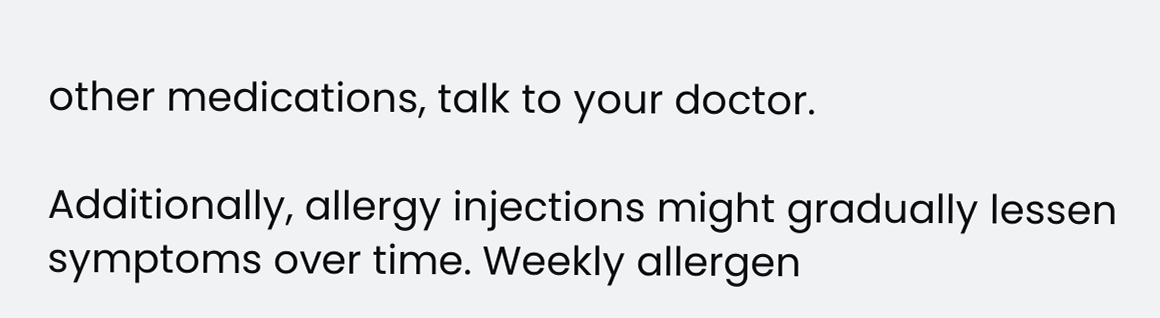other medications, talk to your doctor.

Additionally, allergy injections might gradually lessen symptoms over time. Weekly allergen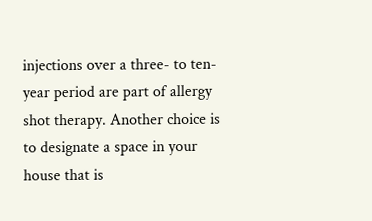injections over a three- to ten-year period are part of allergy shot therapy. Another choice is to designate a space in your house that is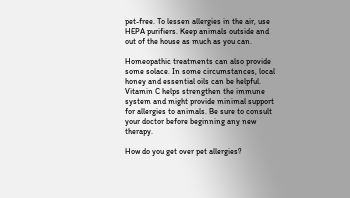pet-free. To lessen allergies in the air, use HEPA purifiers. Keep animals outside and out of the house as much as you can.

Homeopathic treatments can also provide some solace. In some circumstances, local honey and essential oils can be helpful. Vitamin C helps strengthen the immune system and might provide minimal support for allergies to animals. Be sure to consult your doctor before beginning any new therapy.

How do you get over pet allergies?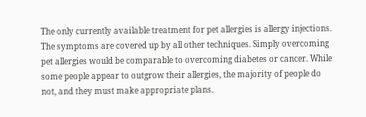The only currently available treatment for pet allergies is allergy injections. The symptoms are covered up by all other techniques. Simply overcoming pet allergies would be comparable to overcoming diabetes or cancer. While some people appear to outgrow their allergies, the majority of people do not, and they must make appropriate plans.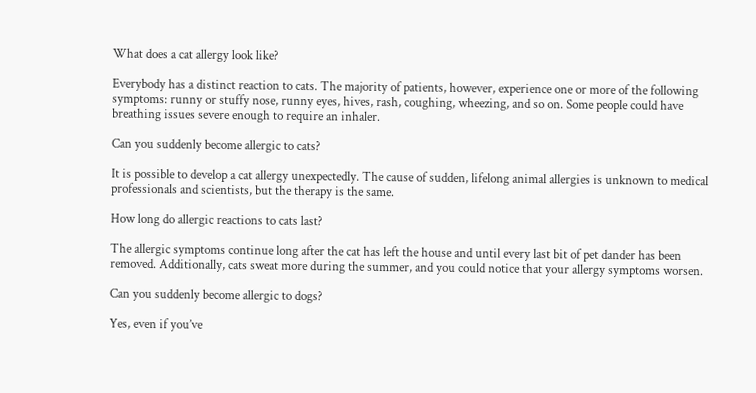What does a cat allergy look like?

Everybody has a distinct reaction to cats. The majority of patients, however, experience one or more of the following symptoms: runny or stuffy nose, runny eyes, hives, rash, coughing, wheezing, and so on. Some people could have breathing issues severe enough to require an inhaler.

Can you suddenly become allergic to cats?

It is possible to develop a cat allergy unexpectedly. The cause of sudden, lifelong animal allergies is unknown to medical professionals and scientists, but the therapy is the same.

How long do allergic reactions to cats last?

The allergic symptoms continue long after the cat has left the house and until every last bit of pet dander has been removed. Additionally, cats sweat more during the summer, and you could notice that your allergy symptoms worsen.

Can you suddenly become allergic to dogs?

Yes, even if you’ve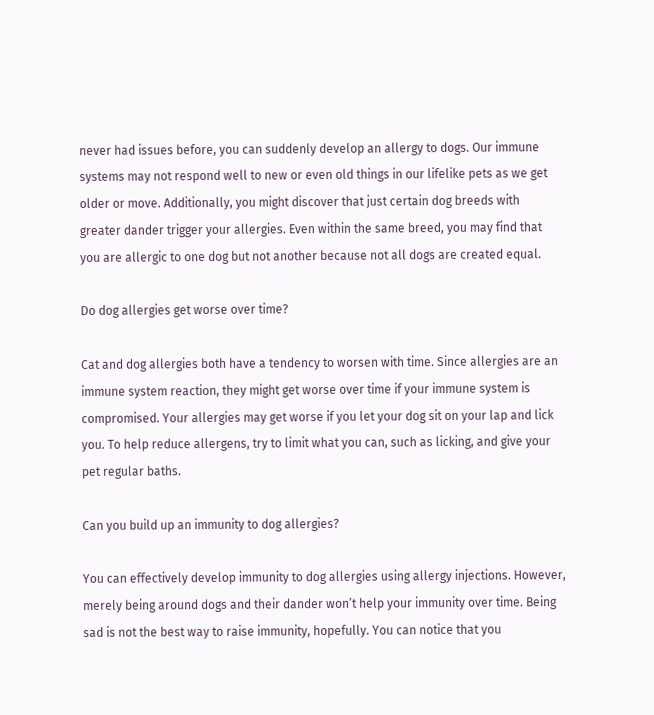never had issues before, you can suddenly develop an allergy to dogs. Our immune systems may not respond well to new or even old things in our lifelike pets as we get older or move. Additionally, you might discover that just certain dog breeds with greater dander trigger your allergies. Even within the same breed, you may find that you are allergic to one dog but not another because not all dogs are created equal.

Do dog allergies get worse over time?

Cat and dog allergies both have a tendency to worsen with time. Since allergies are an immune system reaction, they might get worse over time if your immune system is compromised. Your allergies may get worse if you let your dog sit on your lap and lick you. To help reduce allergens, try to limit what you can, such as licking, and give your pet regular baths.

Can you build up an immunity to dog allergies?

You can effectively develop immunity to dog allergies using allergy injections. However, merely being around dogs and their dander won’t help your immunity over time. Being sad is not the best way to raise immunity, hopefully. You can notice that you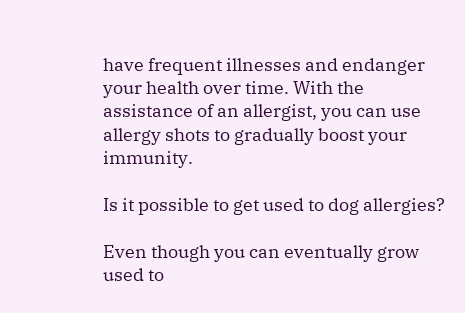have frequent illnesses and endanger your health over time. With the assistance of an allergist, you can use allergy shots to gradually boost your immunity.

Is it possible to get used to dog allergies?

Even though you can eventually grow used to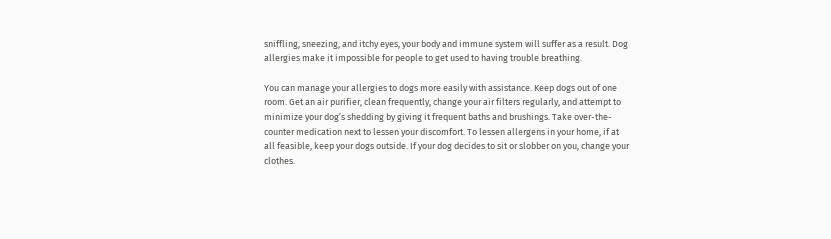sniffling, sneezing, and itchy eyes, your body and immune system will suffer as a result. Dog allergies make it impossible for people to get used to having trouble breathing.

You can manage your allergies to dogs more easily with assistance. Keep dogs out of one room. Get an air purifier, clean frequently, change your air filters regularly, and attempt to minimize your dog’s shedding by giving it frequent baths and brushings. Take over-the-counter medication next to lessen your discomfort. To lessen allergens in your home, if at all feasible, keep your dogs outside. If your dog decides to sit or slobber on you, change your clothes.